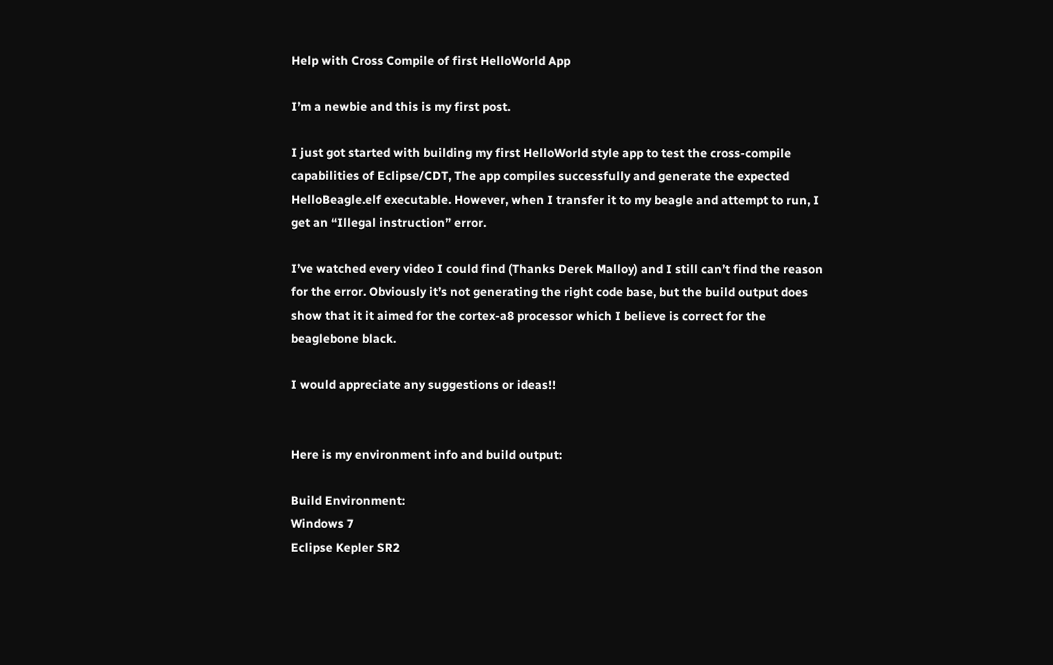Help with Cross Compile of first HelloWorld App

I’m a newbie and this is my first post.

I just got started with building my first HelloWorld style app to test the cross-compile capabilities of Eclipse/CDT, The app compiles successfully and generate the expected HelloBeagle.elf executable. However, when I transfer it to my beagle and attempt to run, I get an “Illegal instruction” error.

I’ve watched every video I could find (Thanks Derek Malloy) and I still can’t find the reason for the error. Obviously it’s not generating the right code base, but the build output does show that it it aimed for the cortex-a8 processor which I believe is correct for the beaglebone black.

I would appreciate any suggestions or ideas!!


Here is my environment info and build output:

Build Environment:
Windows 7
Eclipse Kepler SR2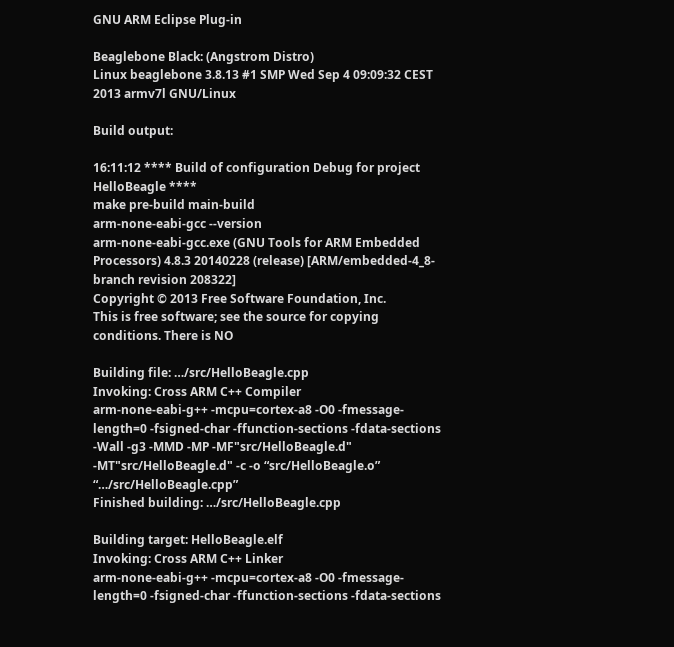GNU ARM Eclipse Plug-in

Beaglebone Black: (Angstrom Distro)
Linux beaglebone 3.8.13 #1 SMP Wed Sep 4 09:09:32 CEST 2013 armv7l GNU/Linux

Build output:

16:11:12 **** Build of configuration Debug for project HelloBeagle ****
make pre-build main-build
arm-none-eabi-gcc --version
arm-none-eabi-gcc.exe (GNU Tools for ARM Embedded Processors) 4.8.3 20140228 (release) [ARM/embedded-4_8-branch revision 208322]
Copyright © 2013 Free Software Foundation, Inc.
This is free software; see the source for copying conditions. There is NO

Building file: …/src/HelloBeagle.cpp
Invoking: Cross ARM C++ Compiler
arm-none-eabi-g++ -mcpu=cortex-a8 -O0 -fmessage-length=0 -fsigned-char -ffunction-sections -fdata-sections -Wall -g3 -MMD -MP -MF"src/HelloBeagle.d" -MT"src/HelloBeagle.d" -c -o “src/HelloBeagle.o” “…/src/HelloBeagle.cpp”
Finished building: …/src/HelloBeagle.cpp

Building target: HelloBeagle.elf
Invoking: Cross ARM C++ Linker
arm-none-eabi-g++ -mcpu=cortex-a8 -O0 -fmessage-length=0 -fsigned-char -ffunction-sections -fdata-sections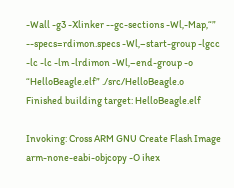-Wall -g3 -Xlinker --gc-sections -Wl,-Map,“” --specs=rdimon.specs -Wl,–start-group -lgcc -lc -lc -lm -lrdimon -Wl,–end-group -o “HelloBeagle.elf” ./src/HelloBeagle.o
Finished building target: HelloBeagle.elf

Invoking: Cross ARM GNU Create Flash Image
arm-none-eabi-objcopy -O ihex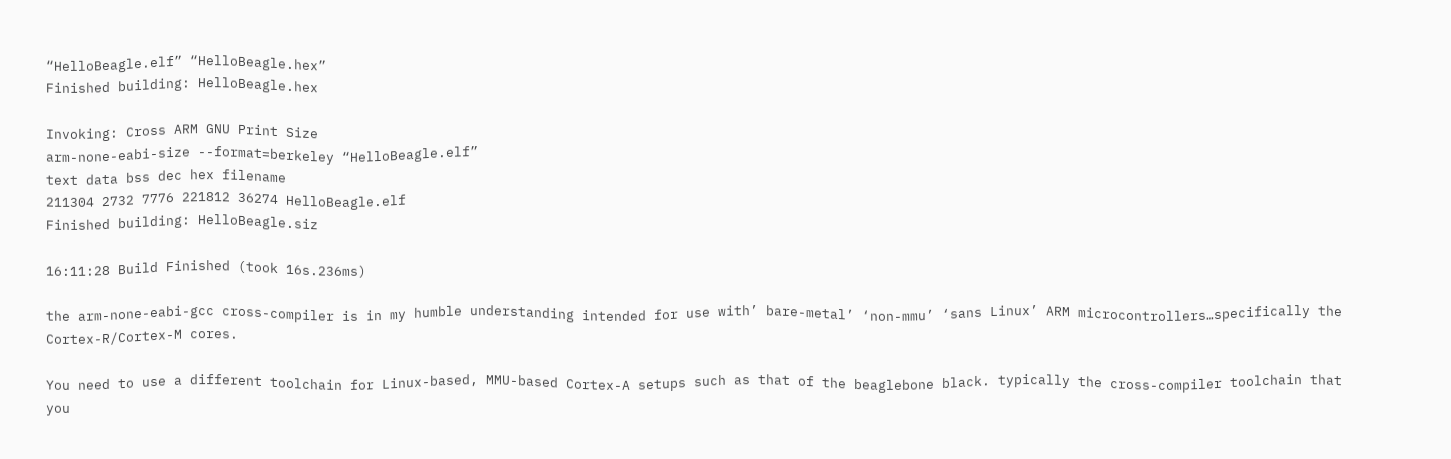“HelloBeagle.elf” “HelloBeagle.hex”
Finished building: HelloBeagle.hex

Invoking: Cross ARM GNU Print Size
arm-none-eabi-size --format=berkeley “HelloBeagle.elf”
text data bss dec hex filename
211304 2732 7776 221812 36274 HelloBeagle.elf
Finished building: HelloBeagle.siz

16:11:28 Build Finished (took 16s.236ms)

the arm-none-eabi-gcc cross-compiler is in my humble understanding intended for use with’ bare-metal’ ‘non-mmu’ ‘sans Linux’ ARM microcontrollers…specifically the Cortex-R/Cortex-M cores.

You need to use a different toolchain for Linux-based, MMU-based Cortex-A setups such as that of the beaglebone black. typically the cross-compiler toolchain that you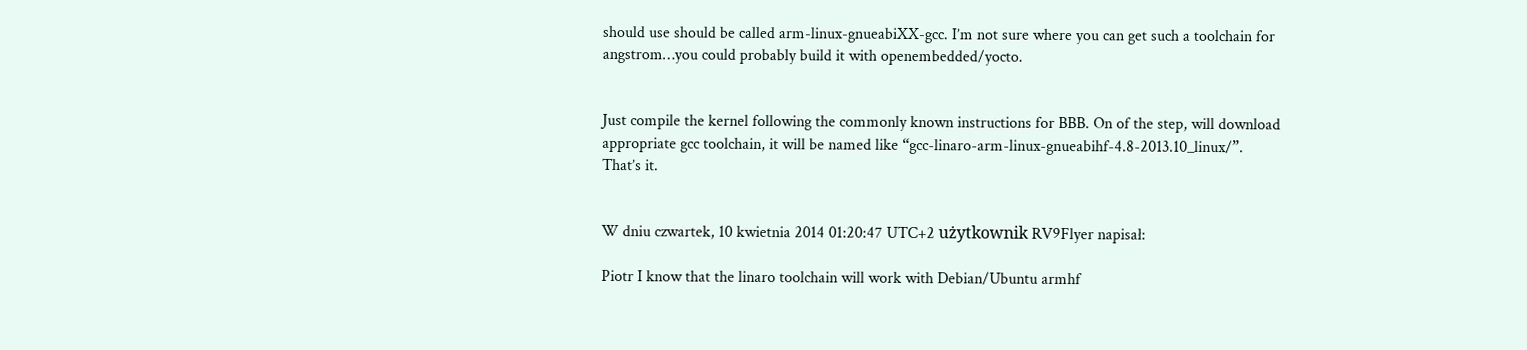should use should be called arm-linux-gnueabiXX-gcc. I’m not sure where you can get such a toolchain for angstrom…you could probably build it with openembedded/yocto.


Just compile the kernel following the commonly known instructions for BBB. On of the step, will download appropriate gcc toolchain, it will be named like “gcc-linaro-arm-linux-gnueabihf-4.8-2013.10_linux/”.
That’s it.


W dniu czwartek, 10 kwietnia 2014 01:20:47 UTC+2 użytkownik RV9Flyer napisał:

Piotr I know that the linaro toolchain will work with Debian/Ubuntu armhf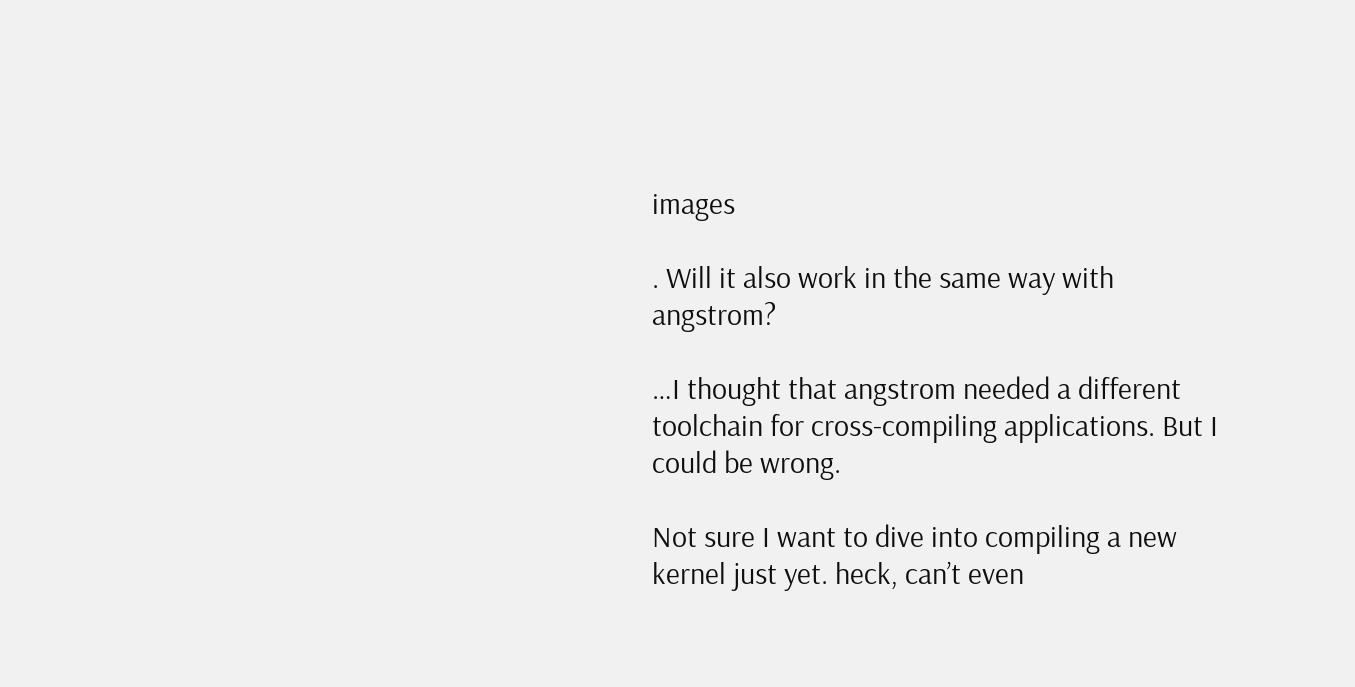images

. Will it also work in the same way with angstrom?

…I thought that angstrom needed a different toolchain for cross-compiling applications. But I could be wrong.

Not sure I want to dive into compiling a new kernel just yet. heck, can’t even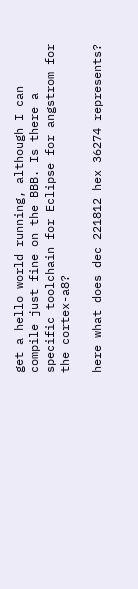get a hello world running, although I can compile just fine on the BBB. Is there a specific toolchain for Eclipse for angstrom for the cortex-a8?

here what does dec 221812 hex 36274 represents?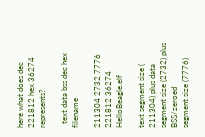here what does dec 221812 hex 36274 represents?

  text data bss dec hex filename

211304 2732 7776 221812 36274 HelloBeagle.elf

text segment size ( 211304) plus data segment size (2732) plus BSS/zeroed
segment size (7776)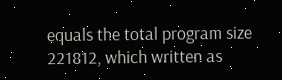equals the total program size 221812, which written as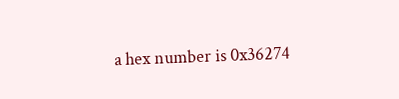a hex number is 0x36274